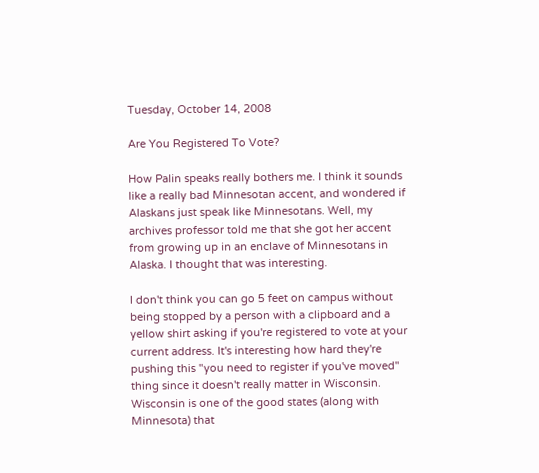Tuesday, October 14, 2008

Are You Registered To Vote?

How Palin speaks really bothers me. I think it sounds like a really bad Minnesotan accent, and wondered if Alaskans just speak like Minnesotans. Well, my archives professor told me that she got her accent from growing up in an enclave of Minnesotans in Alaska. I thought that was interesting.

I don't think you can go 5 feet on campus without being stopped by a person with a clipboard and a yellow shirt asking if you're registered to vote at your current address. It's interesting how hard they're pushing this "you need to register if you've moved" thing since it doesn't really matter in Wisconsin. Wisconsin is one of the good states (along with Minnesota) that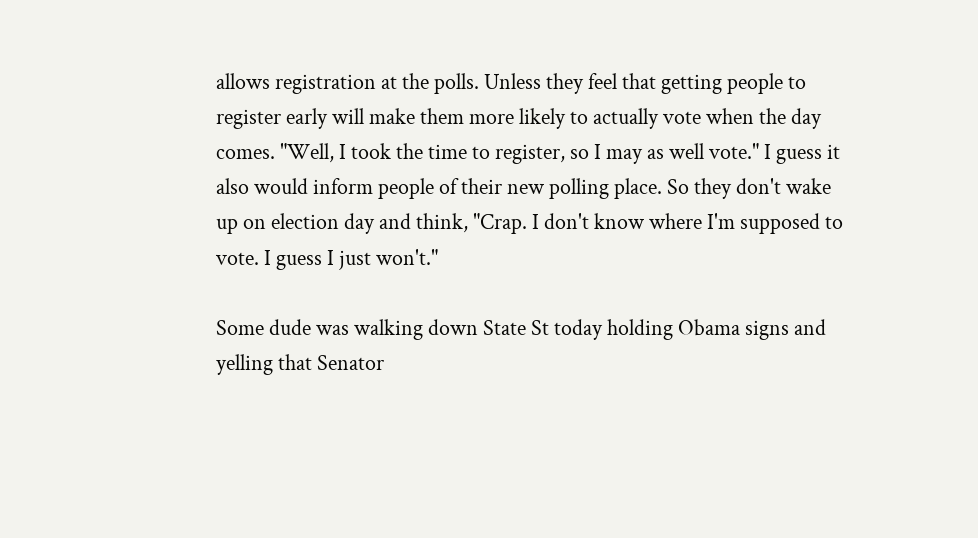allows registration at the polls. Unless they feel that getting people to register early will make them more likely to actually vote when the day comes. "Well, I took the time to register, so I may as well vote." I guess it also would inform people of their new polling place. So they don't wake up on election day and think, "Crap. I don't know where I'm supposed to vote. I guess I just won't."

Some dude was walking down State St today holding Obama signs and yelling that Senator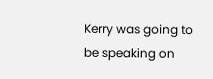Kerry was going to be speaking on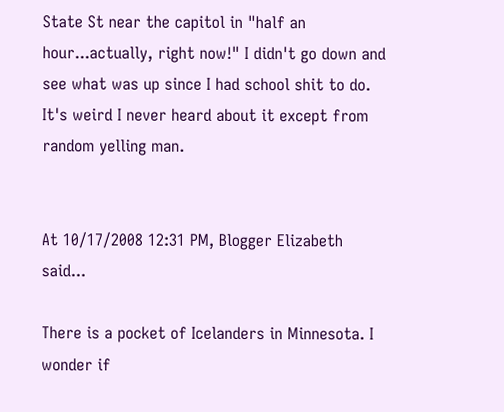State St near the capitol in "half an hour...actually, right now!" I didn't go down and see what was up since I had school shit to do. It's weird I never heard about it except from random yelling man.


At 10/17/2008 12:31 PM, Blogger Elizabeth said...

There is a pocket of Icelanders in Minnesota. I wonder if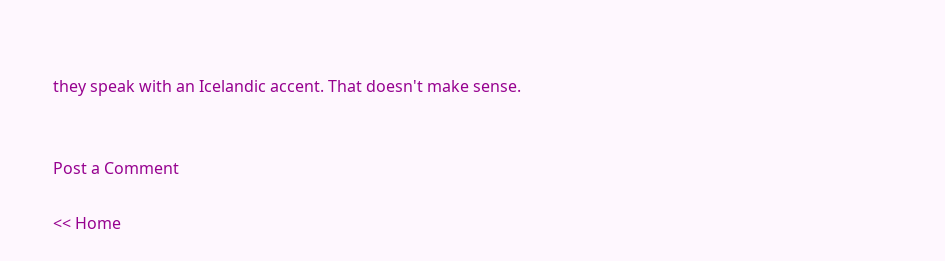they speak with an Icelandic accent. That doesn't make sense.


Post a Comment

<< Home